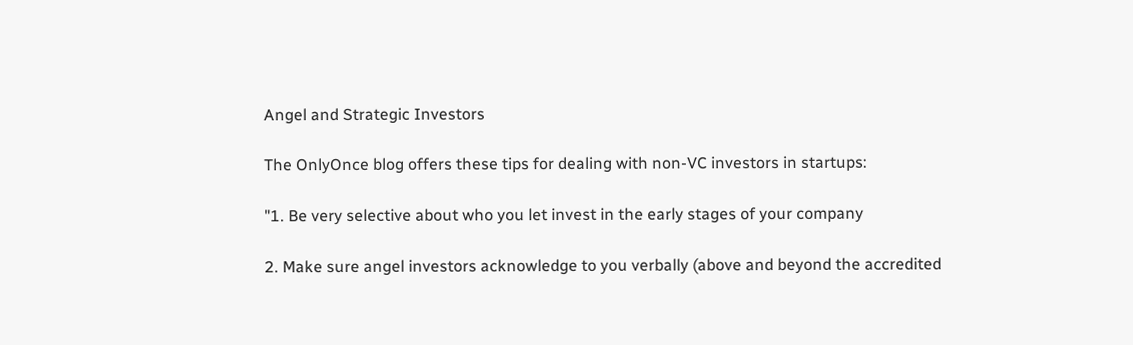Angel and Strategic Investors

The OnlyOnce blog offers these tips for dealing with non-VC investors in startups:

"1. Be very selective about who you let invest in the early stages of your company

2. Make sure angel investors acknowledge to you verbally (above and beyond the accredited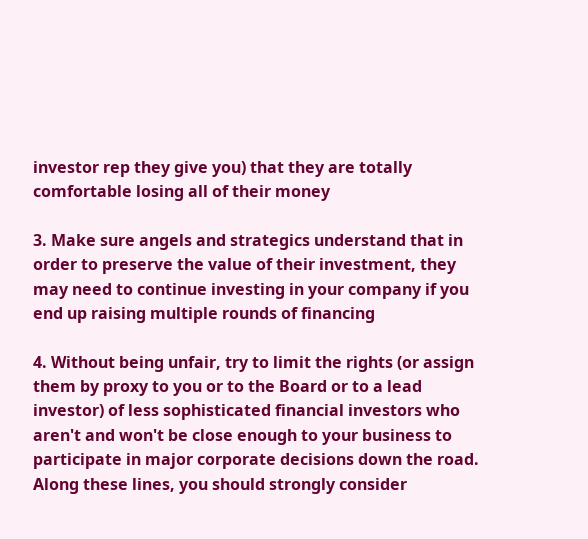investor rep they give you) that they are totally comfortable losing all of their money

3. Make sure angels and strategics understand that in order to preserve the value of their investment, they may need to continue investing in your company if you end up raising multiple rounds of financing

4. Without being unfair, try to limit the rights (or assign them by proxy to you or to the Board or to a lead investor) of less sophisticated financial investors who aren't and won't be close enough to your business to participate in major corporate decisions down the road. Along these lines, you should strongly consider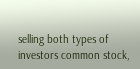selling both types of investors common stock,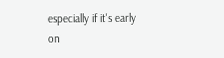especially if it's early on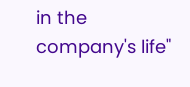in the company's life"